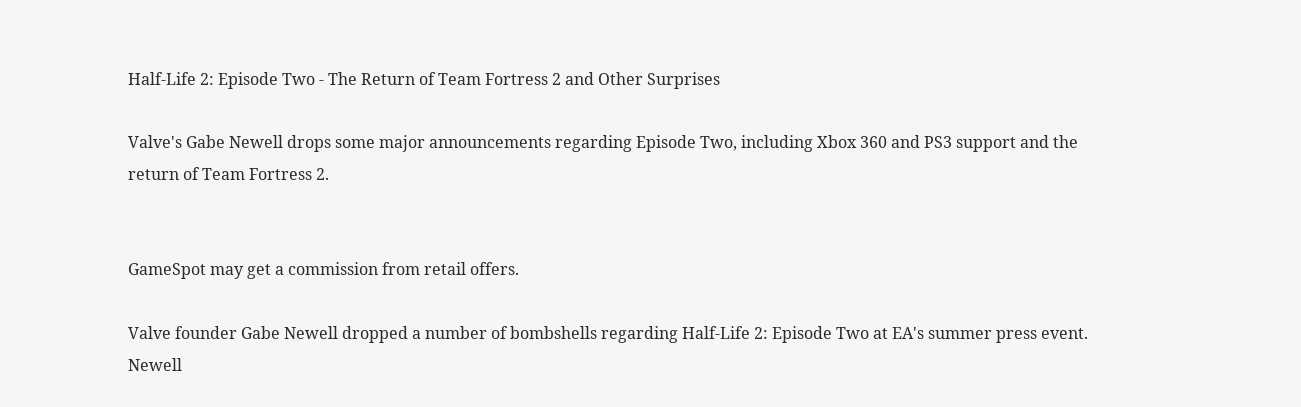Half-Life 2: Episode Two - The Return of Team Fortress 2 and Other Surprises

Valve's Gabe Newell drops some major announcements regarding Episode Two, including Xbox 360 and PS3 support and the return of Team Fortress 2.


GameSpot may get a commission from retail offers.

Valve founder Gabe Newell dropped a number of bombshells regarding Half-Life 2: Episode Two at EA's summer press event. Newell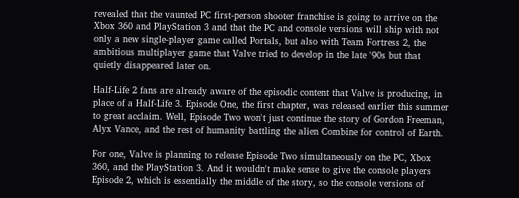revealed that the vaunted PC first-person shooter franchise is going to arrive on the Xbox 360 and PlayStation 3 and that the PC and console versions will ship with not only a new single-player game called Portals, but also with Team Fortress 2, the ambitious multiplayer game that Valve tried to develop in the late '90s but that quietly disappeared later on.

Half-Life 2 fans are already aware of the episodic content that Valve is producing, in place of a Half-Life 3. Episode One, the first chapter, was released earlier this summer to great acclaim. Well, Episode Two won't just continue the story of Gordon Freeman, Alyx Vance, and the rest of humanity battling the alien Combine for control of Earth.

For one, Valve is planning to release Episode Two simultaneously on the PC, Xbox 360, and the PlayStation 3. And it wouldn't make sense to give the console players Episode 2, which is essentially the middle of the story, so the console versions of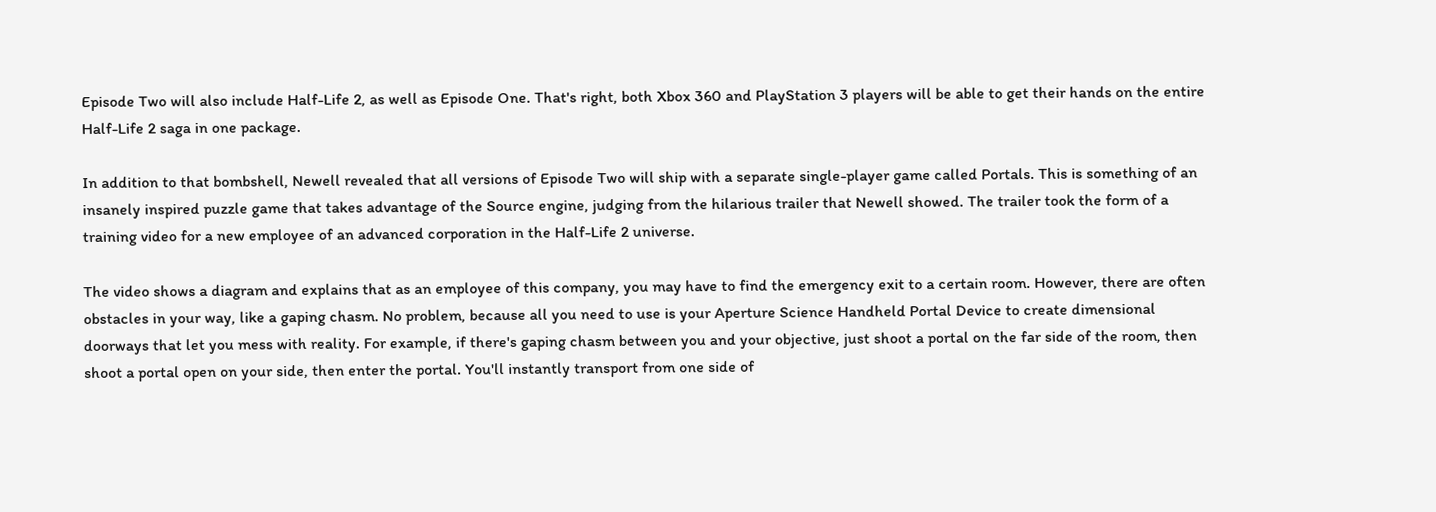Episode Two will also include Half-Life 2, as well as Episode One. That's right, both Xbox 360 and PlayStation 3 players will be able to get their hands on the entire Half-Life 2 saga in one package.

In addition to that bombshell, Newell revealed that all versions of Episode Two will ship with a separate single-player game called Portals. This is something of an insanely inspired puzzle game that takes advantage of the Source engine, judging from the hilarious trailer that Newell showed. The trailer took the form of a training video for a new employee of an advanced corporation in the Half-Life 2 universe.

The video shows a diagram and explains that as an employee of this company, you may have to find the emergency exit to a certain room. However, there are often obstacles in your way, like a gaping chasm. No problem, because all you need to use is your Aperture Science Handheld Portal Device to create dimensional doorways that let you mess with reality. For example, if there's gaping chasm between you and your objective, just shoot a portal on the far side of the room, then shoot a portal open on your side, then enter the portal. You'll instantly transport from one side of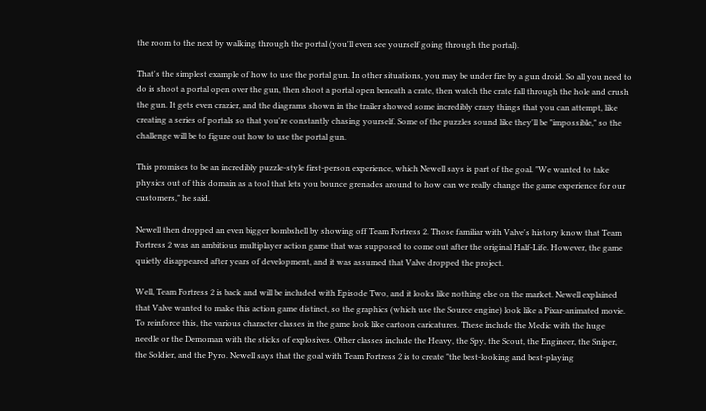the room to the next by walking through the portal (you'll even see yourself going through the portal).

That's the simplest example of how to use the portal gun. In other situations, you may be under fire by a gun droid. So all you need to do is shoot a portal open over the gun, then shoot a portal open beneath a crate, then watch the crate fall through the hole and crush the gun. It gets even crazier, and the diagrams shown in the trailer showed some incredibly crazy things that you can attempt, like creating a series of portals so that you're constantly chasing yourself. Some of the puzzles sound like they'll be "impossible," so the challenge will be to figure out how to use the portal gun.

This promises to be an incredibly puzzle-style first-person experience, which Newell says is part of the goal. "We wanted to take physics out of this domain as a tool that lets you bounce grenades around to how can we really change the game experience for our customers," he said.

Newell then dropped an even bigger bombshell by showing off Team Fortress 2. Those familiar with Valve's history know that Team Fortress 2 was an ambitious multiplayer action game that was supposed to come out after the original Half-Life. However, the game quietly disappeared after years of development, and it was assumed that Valve dropped the project.

Well, Team Fortress 2 is back and will be included with Episode Two, and it looks like nothing else on the market. Newell explained that Valve wanted to make this action game distinct, so the graphics (which use the Source engine) look like a Pixar-animated movie. To reinforce this, the various character classes in the game look like cartoon caricatures. These include the Medic with the huge needle or the Demoman with the sticks of explosives. Other classes include the Heavy, the Spy, the Scout, the Engineer, the Sniper, the Soldier, and the Pyro. Newell says that the goal with Team Fortress 2 is to create "the best-looking and best-playing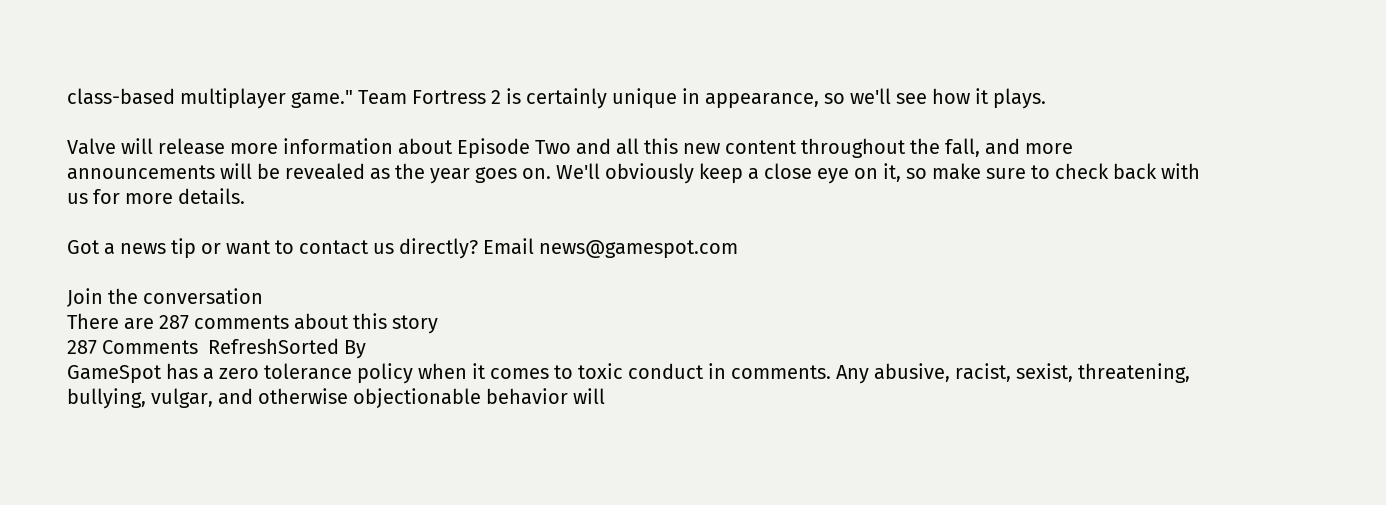class-based multiplayer game." Team Fortress 2 is certainly unique in appearance, so we'll see how it plays.

Valve will release more information about Episode Two and all this new content throughout the fall, and more announcements will be revealed as the year goes on. We'll obviously keep a close eye on it, so make sure to check back with us for more details.

Got a news tip or want to contact us directly? Email news@gamespot.com

Join the conversation
There are 287 comments about this story
287 Comments  RefreshSorted By
GameSpot has a zero tolerance policy when it comes to toxic conduct in comments. Any abusive, racist, sexist, threatening, bullying, vulgar, and otherwise objectionable behavior will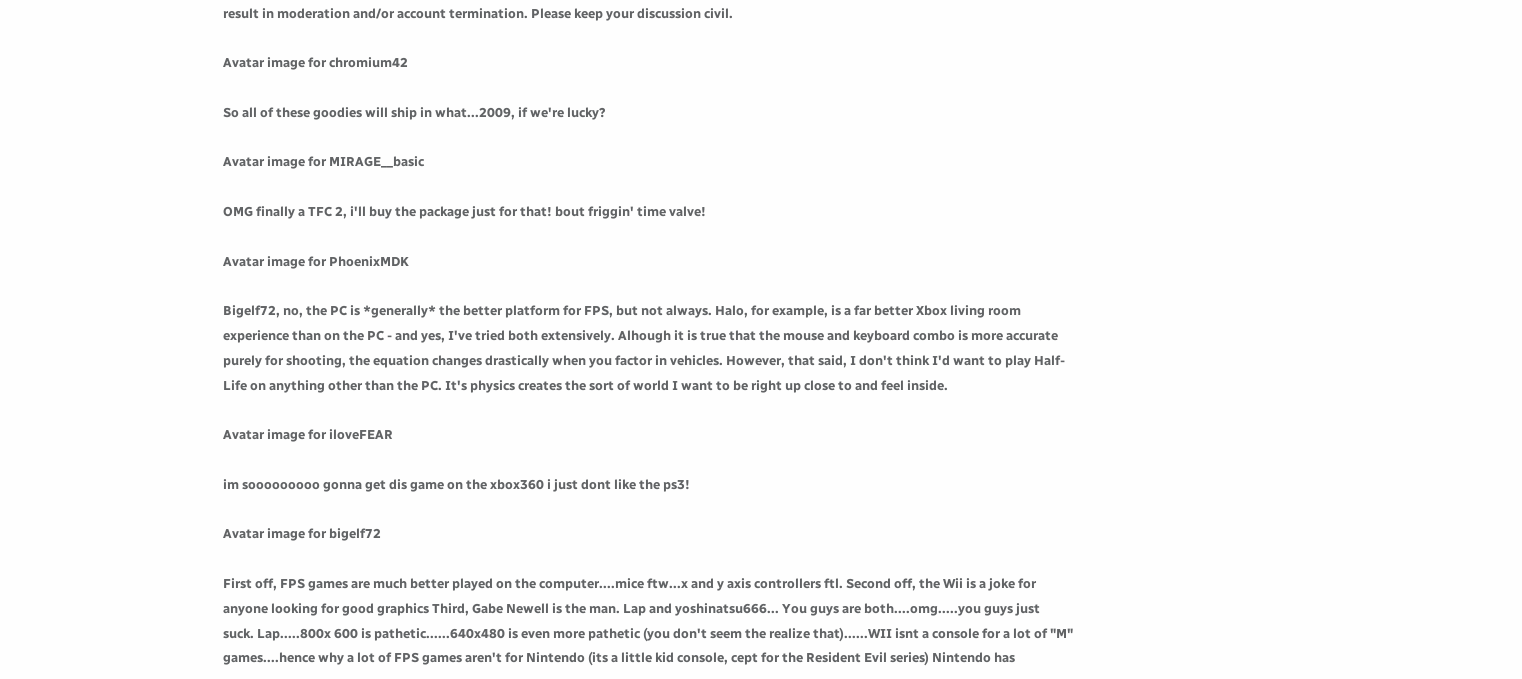result in moderation and/or account termination. Please keep your discussion civil.

Avatar image for chromium42

So all of these goodies will ship in what...2009, if we're lucky?

Avatar image for MIRAGE__basic

OMG finally a TFC 2, i'll buy the package just for that! bout friggin' time valve!

Avatar image for PhoenixMDK

Bigelf72, no, the PC is *generally* the better platform for FPS, but not always. Halo, for example, is a far better Xbox living room experience than on the PC - and yes, I've tried both extensively. Alhough it is true that the mouse and keyboard combo is more accurate purely for shooting, the equation changes drastically when you factor in vehicles. However, that said, I don't think I'd want to play Half-Life on anything other than the PC. It's physics creates the sort of world I want to be right up close to and feel inside.

Avatar image for iloveFEAR

im sooooooooo gonna get dis game on the xbox360 i just dont like the ps3!

Avatar image for bigelf72

First off, FPS games are much better played on the computer....mice ftw...x and y axis controllers ftl. Second off, the Wii is a joke for anyone looking for good graphics Third, Gabe Newell is the man. Lap and yoshinatsu666... You guys are both....omg.....you guys just suck. Lap.....800x 600 is pathetic......640x480 is even more pathetic (you don't seem the realize that)......WII isnt a console for a lot of "M" games....hence why a lot of FPS games aren't for Nintendo (its a little kid console, cept for the Resident Evil series) Nintendo has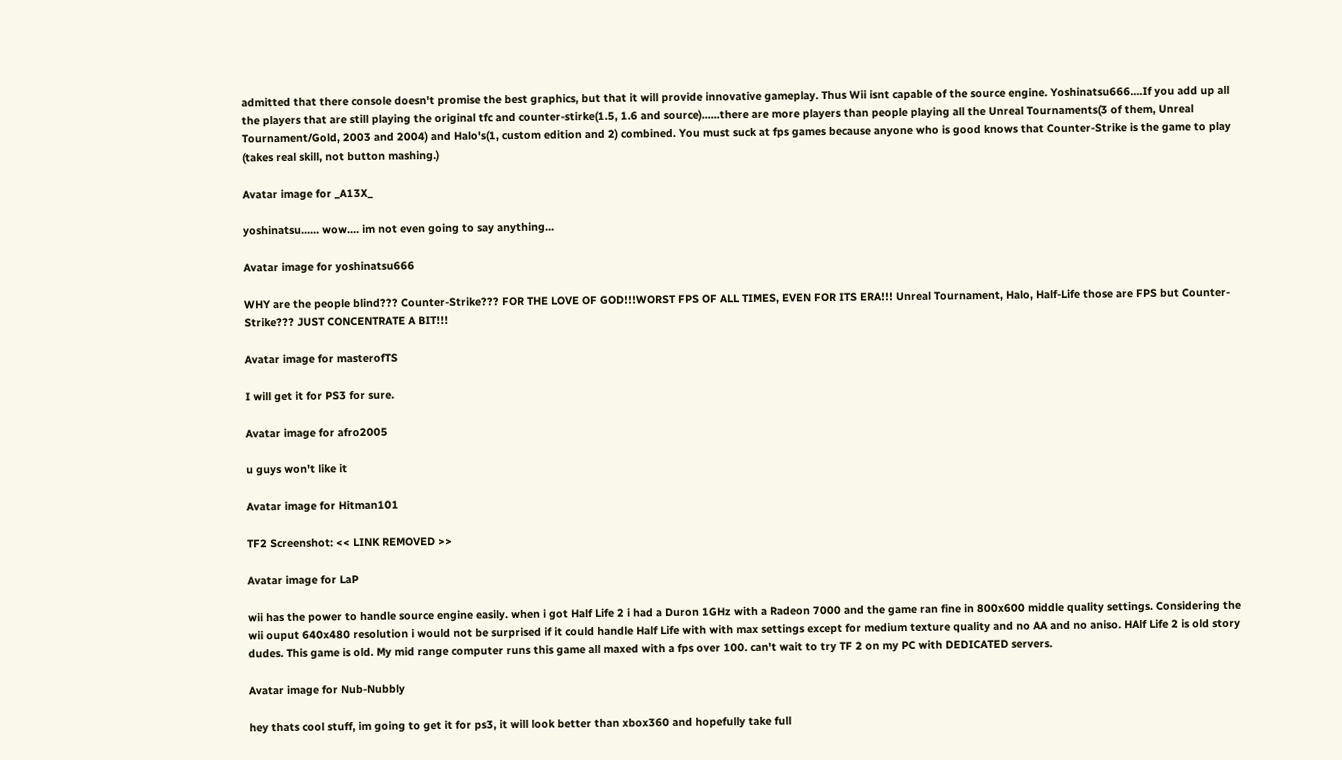admitted that there console doesn't promise the best graphics, but that it will provide innovative gameplay. Thus Wii isnt capable of the source engine. Yoshinatsu666....If you add up all the players that are still playing the original tfc and counter-stirke(1.5, 1.6 and source)......there are more players than people playing all the Unreal Tournaments(3 of them, Unreal Tournament/Gold, 2003 and 2004) and Halo's(1, custom edition and 2) combined. You must suck at fps games because anyone who is good knows that Counter-Strike is the game to play (takes real skill, not button mashing.)

Avatar image for _A13X_

yoshinatsu...... wow.... im not even going to say anything...

Avatar image for yoshinatsu666

WHY are the people blind??? Counter-Strike??? FOR THE LOVE OF GOD!!!WORST FPS OF ALL TIMES, EVEN FOR ITS ERA!!! Unreal Tournament, Halo, Half-Life those are FPS but Counter-Strike??? JUST CONCENTRATE A BIT!!!

Avatar image for masterofTS

I will get it for PS3 for sure.

Avatar image for afro2005

u guys won't like it

Avatar image for Hitman101

TF2 Screenshot: << LINK REMOVED >>

Avatar image for LaP

wii has the power to handle source engine easily. when i got Half Life 2 i had a Duron 1GHz with a Radeon 7000 and the game ran fine in 800x600 middle quality settings. Considering the wii ouput 640x480 resolution i would not be surprised if it could handle Half Life with with max settings except for medium texture quality and no AA and no aniso. HAlf Life 2 is old story dudes. This game is old. My mid range computer runs this game all maxed with a fps over 100. can't wait to try TF 2 on my PC with DEDICATED servers.

Avatar image for Nub-Nubbly

hey thats cool stuff, im going to get it for ps3, it will look better than xbox360 and hopefully take full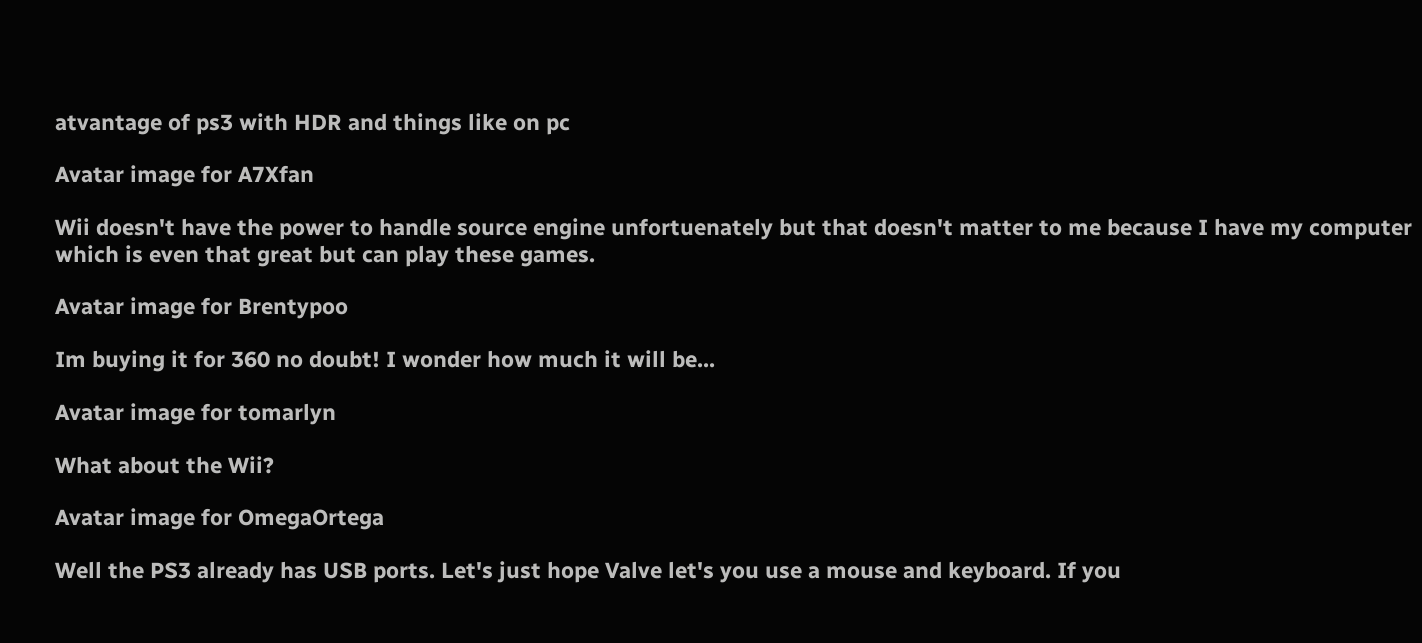atvantage of ps3 with HDR and things like on pc

Avatar image for A7Xfan

Wii doesn't have the power to handle source engine unfortuenately but that doesn't matter to me because I have my computer which is even that great but can play these games.

Avatar image for Brentypoo

Im buying it for 360 no doubt! I wonder how much it will be...

Avatar image for tomarlyn

What about the Wii?

Avatar image for OmegaOrtega

Well the PS3 already has USB ports. Let's just hope Valve let's you use a mouse and keyboard. If you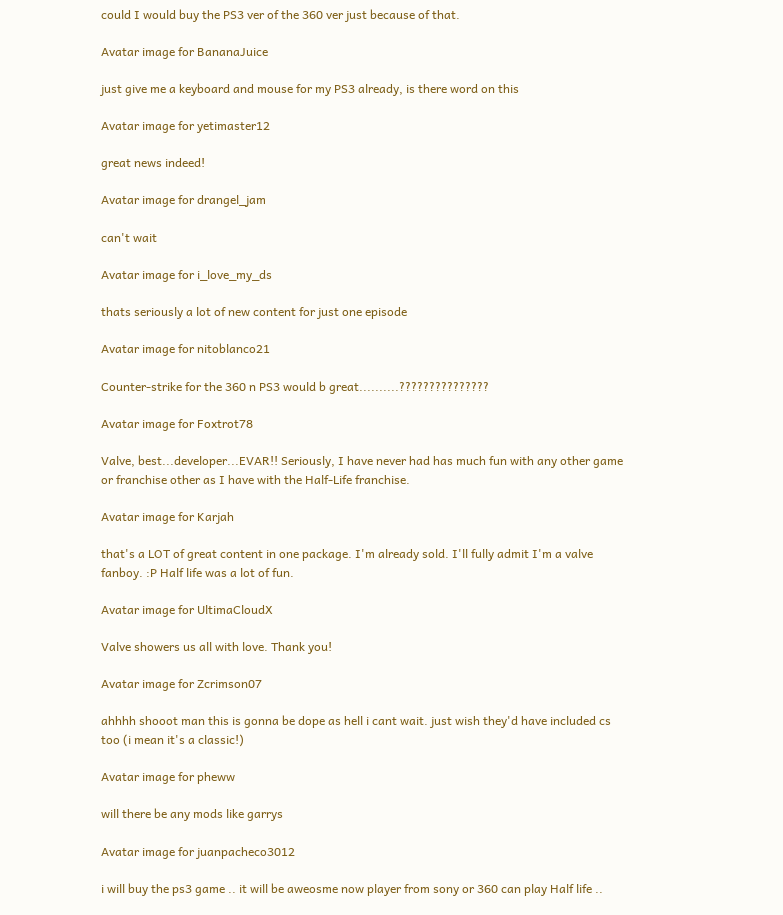could I would buy the PS3 ver of the 360 ver just because of that.

Avatar image for BananaJuice

just give me a keyboard and mouse for my PS3 already, is there word on this

Avatar image for yetimaster12

great news indeed!

Avatar image for drangel_jam

can't wait

Avatar image for i_love_my_ds

thats seriously a lot of new content for just one episode

Avatar image for nitoblanco21

Counter-strike for the 360 n PS3 would b great..........???????????????

Avatar image for Foxtrot78

Valve, best...developer...EVAR!! Seriously, I have never had has much fun with any other game or franchise other as I have with the Half-Life franchise.

Avatar image for Karjah

that's a LOT of great content in one package. I'm already sold. I'll fully admit I'm a valve fanboy. :P Half life was a lot of fun.

Avatar image for UltimaCloudX

Valve showers us all with love. Thank you!

Avatar image for Zcrimson07

ahhhh shooot man this is gonna be dope as hell i cant wait. just wish they'd have included cs too (i mean it's a classic!)

Avatar image for pheww

will there be any mods like garrys

Avatar image for juanpacheco3012

i will buy the ps3 game .. it will be aweosme now player from sony or 360 can play Half life ..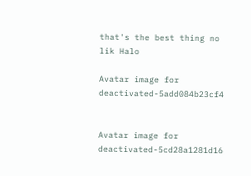that's the best thing no lik Halo

Avatar image for deactivated-5add084b23cf4


Avatar image for deactivated-5cd28a1281d16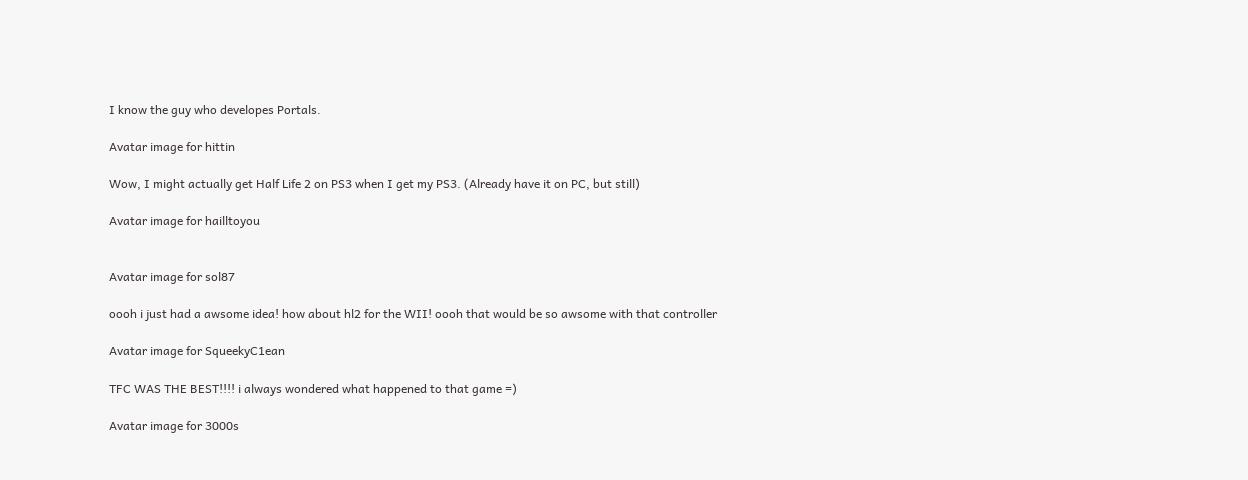I know the guy who developes Portals.

Avatar image for hittin

Wow, I might actually get Half Life 2 on PS3 when I get my PS3. (Already have it on PC, but still)

Avatar image for hailltoyou


Avatar image for sol87

oooh i just had a awsome idea! how about hl2 for the WII! oooh that would be so awsome with that controller

Avatar image for SqueekyC1ean

TFC WAS THE BEST!!!! i always wondered what happened to that game =)

Avatar image for 3000s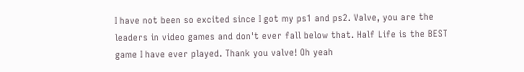I have not been so excited since I got my ps1 and ps2. Valve, you are the leaders in video games and don't ever fall below that. Half Life is the BEST game I have ever played. Thank you valve! Oh yeah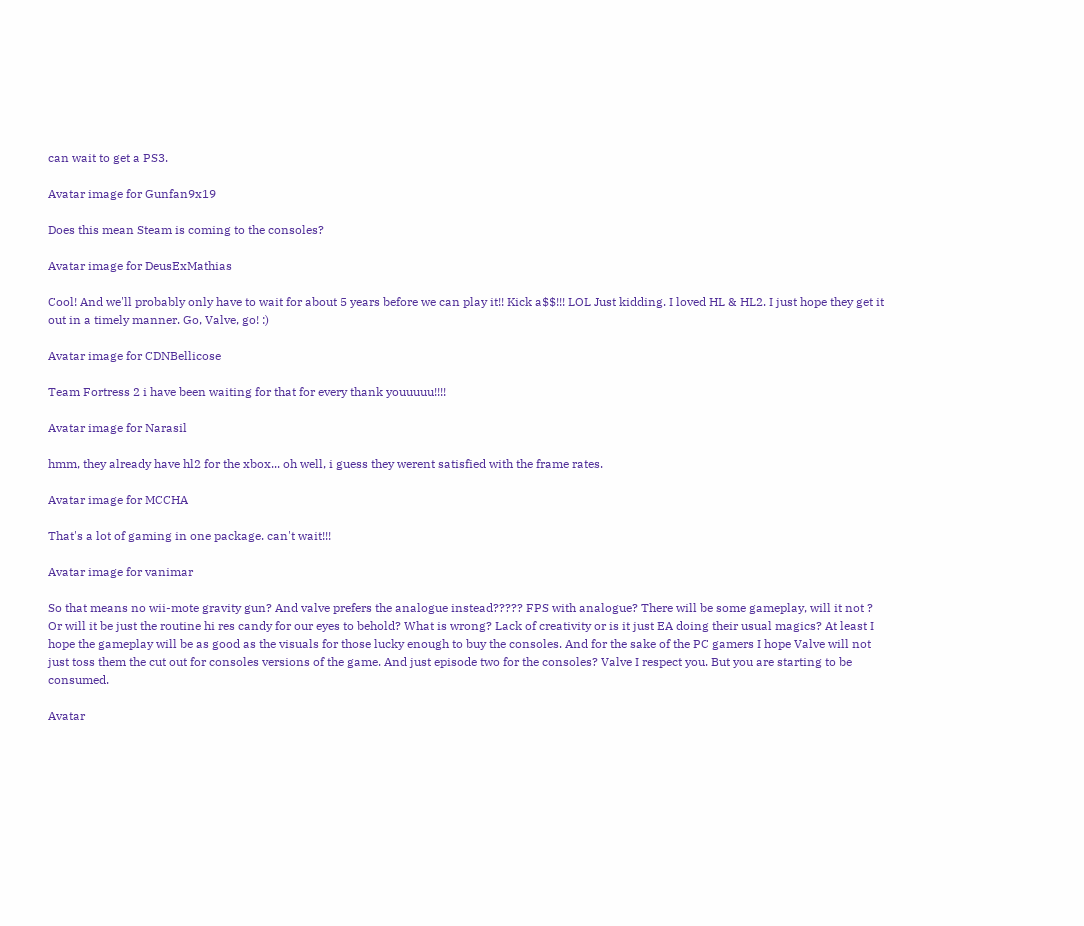can wait to get a PS3.

Avatar image for Gunfan9x19

Does this mean Steam is coming to the consoles?

Avatar image for DeusExMathias

Cool! And we'll probably only have to wait for about 5 years before we can play it!! Kick a$$!!! LOL Just kidding. I loved HL & HL2. I just hope they get it out in a timely manner. Go, Valve, go! :)

Avatar image for CDNBellicose

Team Fortress 2 i have been waiting for that for every thank youuuuu!!!!

Avatar image for Narasil

hmm, they already have hl2 for the xbox... oh well, i guess they werent satisfied with the frame rates.

Avatar image for MCCHA

That's a lot of gaming in one package. can't wait!!!

Avatar image for vanimar

So that means no wii-mote gravity gun? And valve prefers the analogue instead????? FPS with analogue? There will be some gameplay, will it not ? Or will it be just the routine hi res candy for our eyes to behold? What is wrong? Lack of creativity or is it just EA doing their usual magics? At least I hope the gameplay will be as good as the visuals for those lucky enough to buy the consoles. And for the sake of the PC gamers I hope Valve will not just toss them the cut out for consoles versions of the game. And just episode two for the consoles? Valve I respect you. But you are starting to be consumed.

Avatar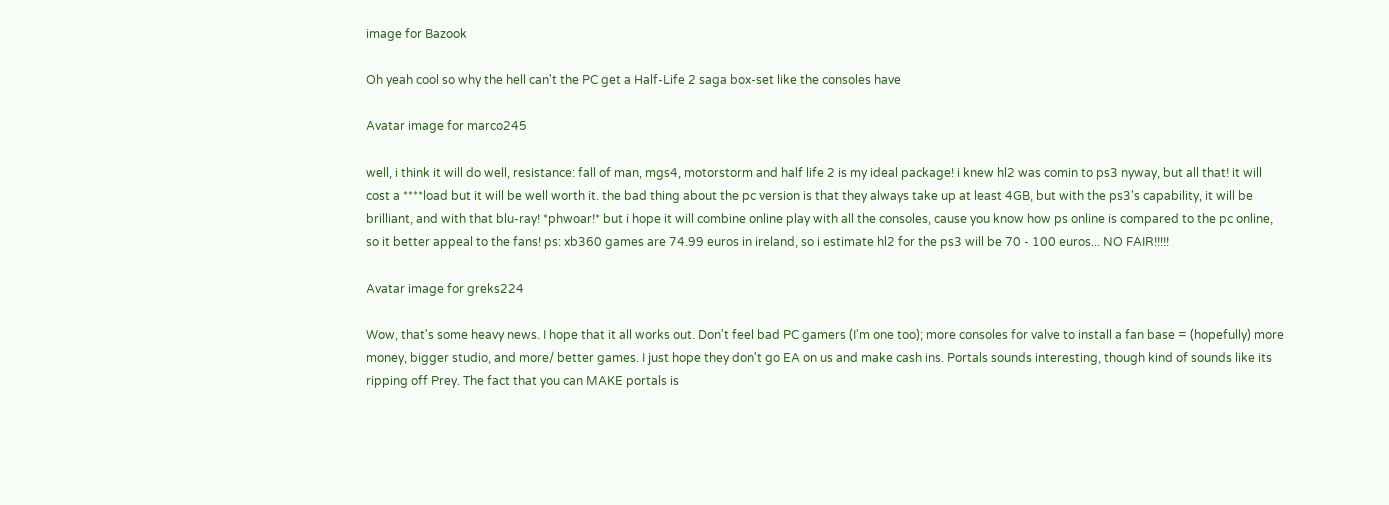image for Bazook

Oh yeah cool so why the hell can't the PC get a Half-Life 2 saga box-set like the consoles have

Avatar image for marco245

well, i think it will do well, resistance: fall of man, mgs4, motorstorm and half life 2 is my ideal package! i knew hl2 was comin to ps3 nyway, but all that! it will cost a ****load but it will be well worth it. the bad thing about the pc version is that they always take up at least 4GB, but with the ps3's capability, it will be brilliant, and with that blu-ray! *phwoar!* but i hope it will combine online play with all the consoles, cause you know how ps online is compared to the pc online, so it better appeal to the fans! ps: xb360 games are 74.99 euros in ireland, so i estimate hl2 for the ps3 will be 70 - 100 euros... NO FAIR!!!!!

Avatar image for greks224

Wow, that's some heavy news. I hope that it all works out. Don't feel bad PC gamers (I'm one too); more consoles for valve to install a fan base = (hopefully) more money, bigger studio, and more/ better games. I just hope they don't go EA on us and make cash ins. Portals sounds interesting, though kind of sounds like its ripping off Prey. The fact that you can MAKE portals is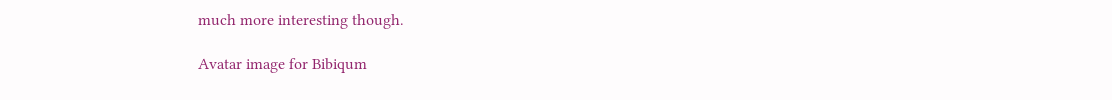much more interesting though.

Avatar image for Bibiqum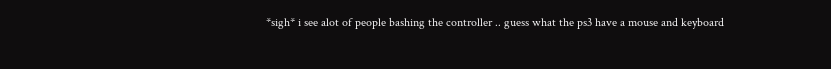*sigh* i see alot of people bashing the controller .. guess what the ps3 have a mouse and keyboard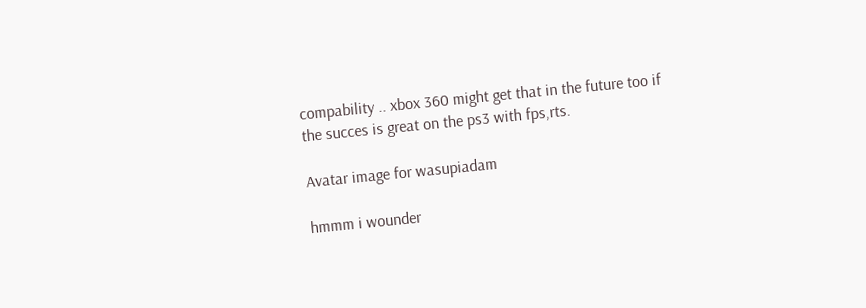compability .. xbox 360 might get that in the future too if the succes is great on the ps3 with fps,rts.

Avatar image for wasupiadam

hmmm i wounder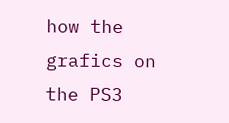how the grafics on the PS3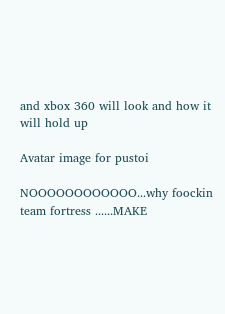and xbox 360 will look and how it will hold up

Avatar image for pustoi

NOOOOOOOOOOOO...why foockin team fortress ......MAKE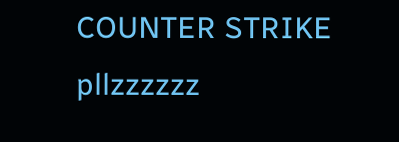COUNTER STRIKE pllzzzzzz